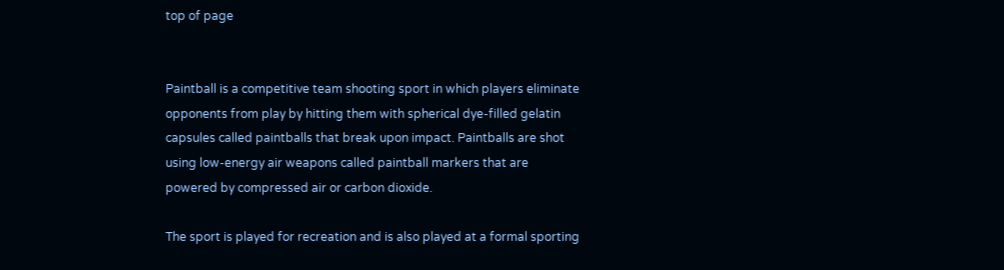top of page


Paintball is a competitive team shooting sport in which players eliminate opponents from play by hitting them with spherical dye-filled gelatin capsules called paintballs that break upon impact. Paintballs are shot using low-energy air weapons called paintball markers that are powered by compressed air or carbon dioxide.

The sport is played for recreation and is also played at a formal sporting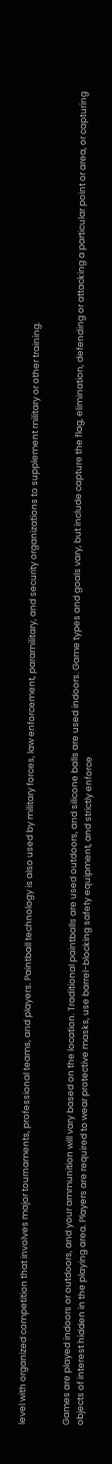level with organized competition that involves major tournaments, professional teams, and players. Paintball technology is also used by military forces, law enforcement, paramilitary, and security organizations to supplement military or other training.


Games are played indoors or outdoors, and your ammunition will vary based on the location. Traditional paintballs are used outdoors, and silicone balls are used indoors. Game types and goals vary, but include capture the flag, elimination, defending or attacking a particular point or area, or capturing objects of interest hidden in the playing area. Players are required to wear protective masks, use barrel-blocking safety equipment, and strictly enforce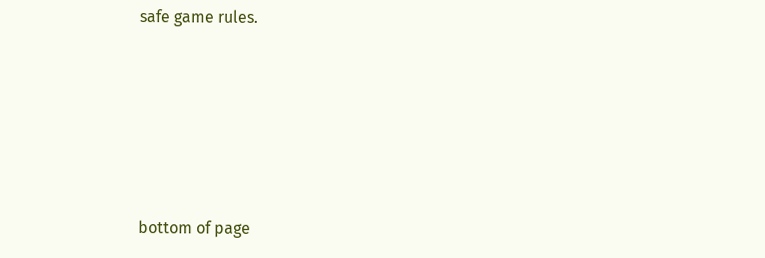safe game rules.






bottom of page